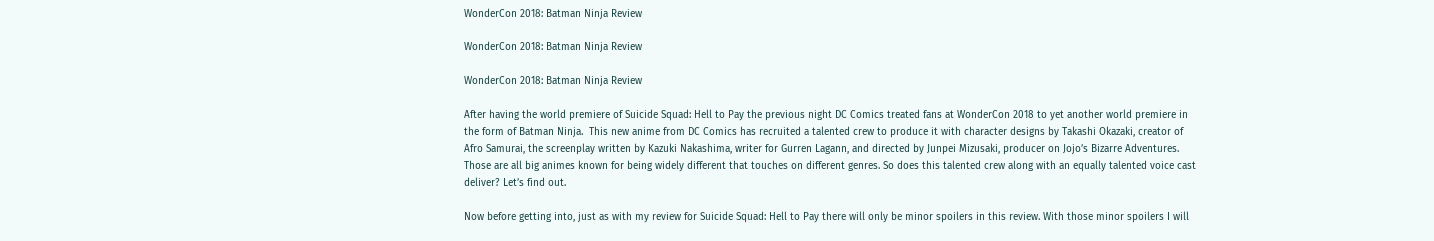WonderCon 2018: Batman Ninja Review

WonderCon 2018: Batman Ninja Review

WonderCon 2018: Batman Ninja Review

After having the world premiere of Suicide Squad: Hell to Pay the previous night DC Comics treated fans at WonderCon 2018 to yet another world premiere in the form of Batman Ninja.  This new anime from DC Comics has recruited a talented crew to produce it with character designs by Takashi Okazaki, creator of Afro Samurai, the screenplay written by Kazuki Nakashima, writer for Gurren Lagann, and directed by Junpei Mizusaki, producer on Jojo’s Bizarre Adventures. Those are all big animes known for being widely different that touches on different genres. So does this talented crew along with an equally talented voice cast deliver? Let’s find out.

Now before getting into, just as with my review for Suicide Squad: Hell to Pay there will only be minor spoilers in this review. With those minor spoilers I will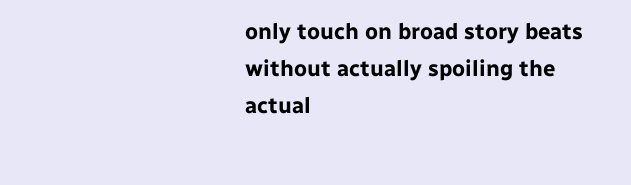only touch on broad story beats without actually spoiling the actual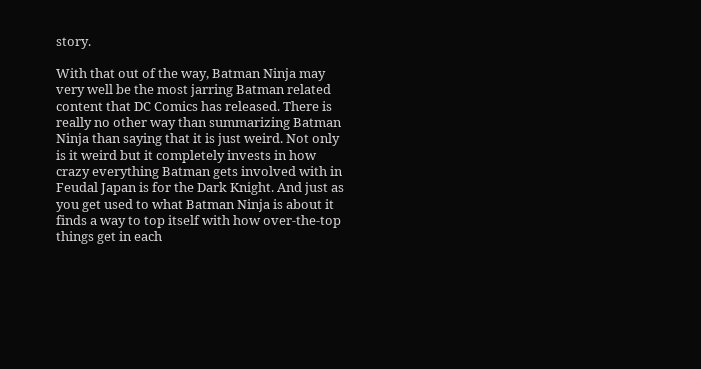story.

With that out of the way, Batman Ninja may very well be the most jarring Batman related content that DC Comics has released. There is really no other way than summarizing Batman Ninja than saying that it is just weird. Not only is it weird but it completely invests in how crazy everything Batman gets involved with in Feudal Japan is for the Dark Knight. And just as you get used to what Batman Ninja is about it finds a way to top itself with how over-the-top things get in each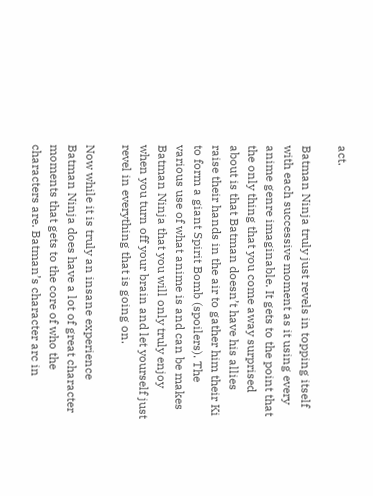act.

Batman Ninja truly just revels in topping itself with each successive moment as it using every anime genre imaginable. It gets to the point that the only thing that you come away surprised about is that Batman doesn’t have his allies raise their hands in the air to gather him their Ki to form a giant Spirit Bomb (spoilers). The various use of what anime is and can be makes Batman Ninja that you will only truly enjoy when you turn off your brain and let yourself just revel in everything that is going on.

Now while it is truly an insane experience Batman Ninja does have a lot of great character moments that gets to the core of who the characters are. Batman’s character arc in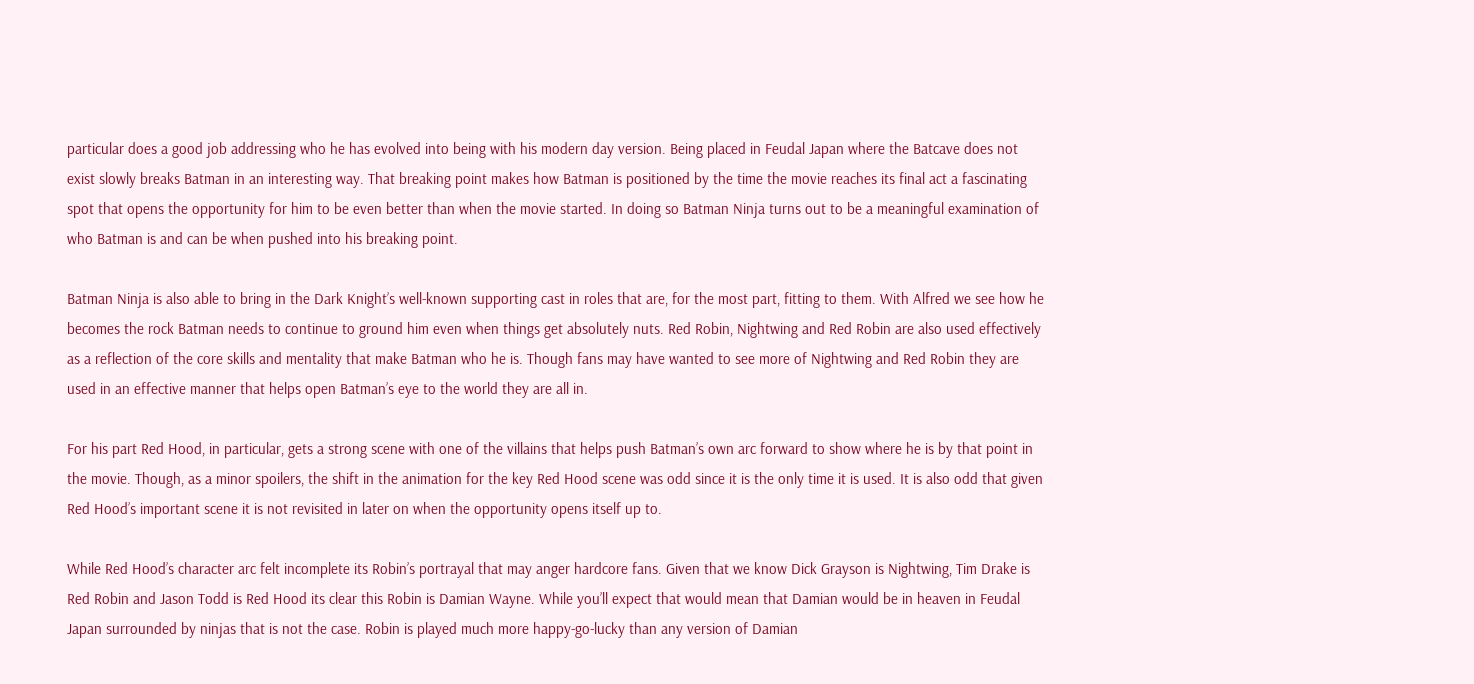particular does a good job addressing who he has evolved into being with his modern day version. Being placed in Feudal Japan where the Batcave does not exist slowly breaks Batman in an interesting way. That breaking point makes how Batman is positioned by the time the movie reaches its final act a fascinating spot that opens the opportunity for him to be even better than when the movie started. In doing so Batman Ninja turns out to be a meaningful examination of who Batman is and can be when pushed into his breaking point.

Batman Ninja is also able to bring in the Dark Knight’s well-known supporting cast in roles that are, for the most part, fitting to them. With Alfred we see how he becomes the rock Batman needs to continue to ground him even when things get absolutely nuts. Red Robin, Nightwing and Red Robin are also used effectively as a reflection of the core skills and mentality that make Batman who he is. Though fans may have wanted to see more of Nightwing and Red Robin they are used in an effective manner that helps open Batman’s eye to the world they are all in.

For his part Red Hood, in particular, gets a strong scene with one of the villains that helps push Batman’s own arc forward to show where he is by that point in the movie. Though, as a minor spoilers, the shift in the animation for the key Red Hood scene was odd since it is the only time it is used. It is also odd that given Red Hood’s important scene it is not revisited in later on when the opportunity opens itself up to.

While Red Hood’s character arc felt incomplete its Robin’s portrayal that may anger hardcore fans. Given that we know Dick Grayson is Nightwing, Tim Drake is Red Robin and Jason Todd is Red Hood its clear this Robin is Damian Wayne. While you’ll expect that would mean that Damian would be in heaven in Feudal Japan surrounded by ninjas that is not the case. Robin is played much more happy-go-lucky than any version of Damian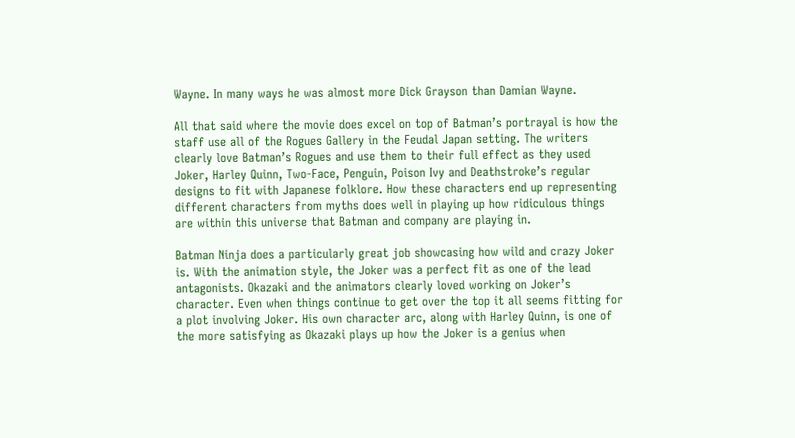Wayne. In many ways he was almost more Dick Grayson than Damian Wayne.

All that said where the movie does excel on top of Batman’s portrayal is how the staff use all of the Rogues Gallery in the Feudal Japan setting. The writers clearly love Batman’s Rogues and use them to their full effect as they used Joker, Harley Quinn, Two-Face, Penguin, Poison Ivy and Deathstroke’s regular designs to fit with Japanese folklore. How these characters end up representing different characters from myths does well in playing up how ridiculous things are within this universe that Batman and company are playing in.

Batman Ninja does a particularly great job showcasing how wild and crazy Joker is. With the animation style, the Joker was a perfect fit as one of the lead antagonists. Okazaki and the animators clearly loved working on Joker’s character. Even when things continue to get over the top it all seems fitting for a plot involving Joker. His own character arc, along with Harley Quinn, is one of the more satisfying as Okazaki plays up how the Joker is a genius when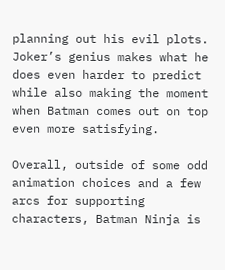planning out his evil plots. Joker’s genius makes what he does even harder to predict while also making the moment when Batman comes out on top even more satisfying.

Overall, outside of some odd animation choices and a few arcs for supporting characters, Batman Ninja is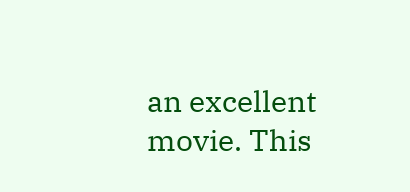an excellent movie. This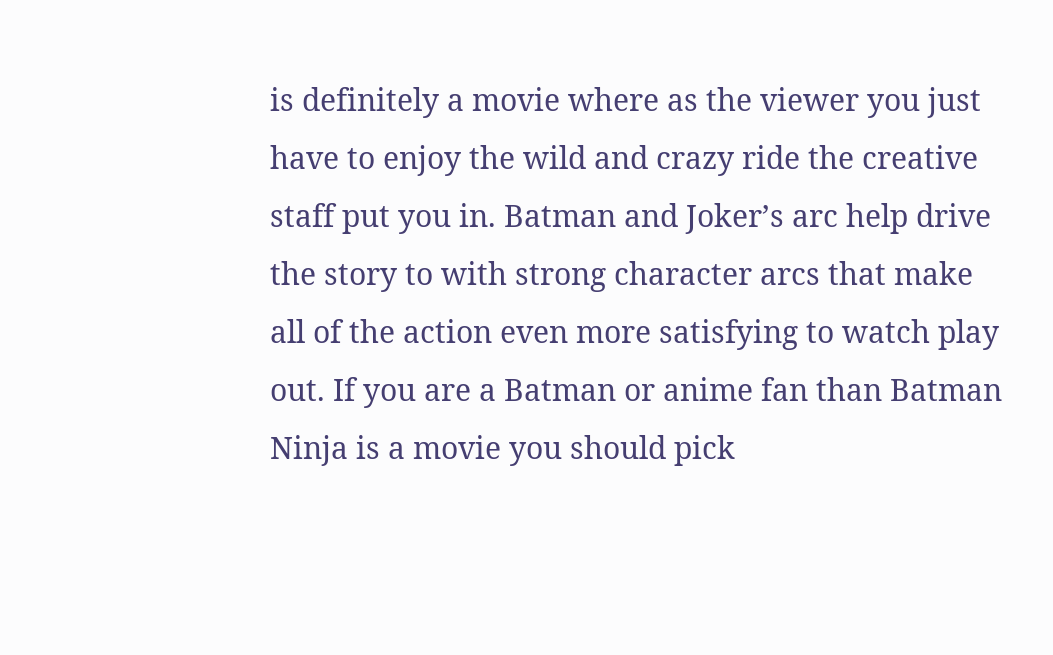is definitely a movie where as the viewer you just have to enjoy the wild and crazy ride the creative staff put you in. Batman and Joker’s arc help drive the story to with strong character arcs that make all of the action even more satisfying to watch play out. If you are a Batman or anime fan than Batman Ninja is a movie you should pick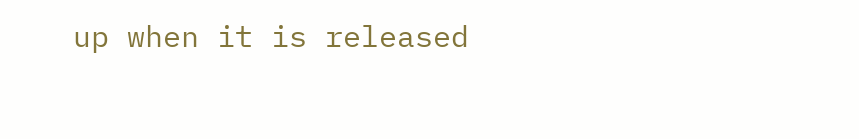up when it is released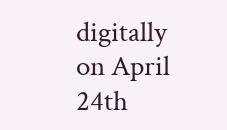digitally on April 24th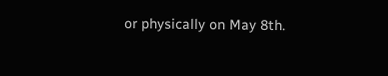or physically on May 8th.